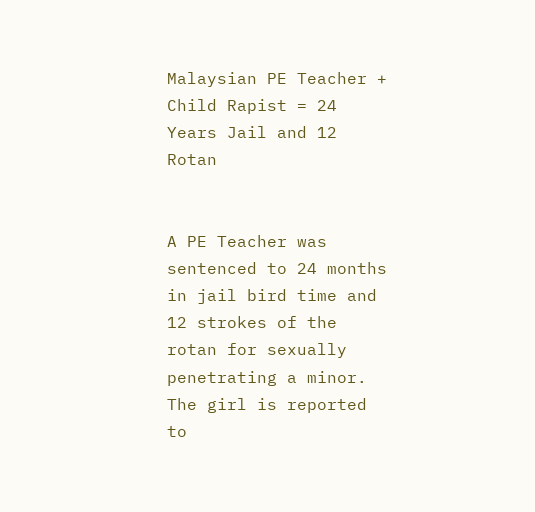Malaysian PE Teacher + Child Rapist = 24 Years Jail and 12 Rotan


A PE Teacher was sentenced to 24 months in jail bird time and 12 strokes of the rotan for sexually penetrating a minor. The girl is reported to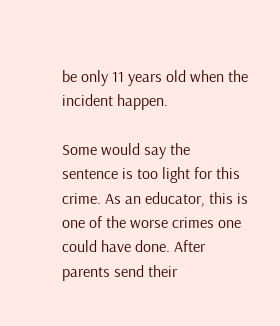be only 11 years old when the incident happen.

Some would say the sentence is too light for this crime. As an educator, this is one of the worse crimes one could have done. After parents send their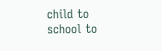child to school to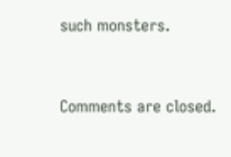such monsters.


Comments are closed.